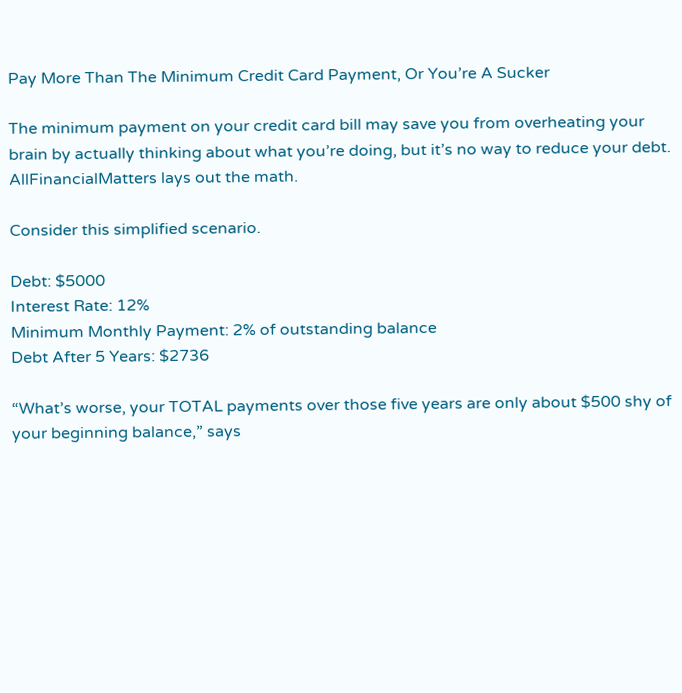Pay More Than The Minimum Credit Card Payment, Or You’re A Sucker

The minimum payment on your credit card bill may save you from overheating your brain by actually thinking about what you’re doing, but it’s no way to reduce your debt. AllFinancialMatters lays out the math.

Consider this simplified scenario.

Debt: $5000
Interest Rate: 12%
Minimum Monthly Payment: 2% of outstanding balance
Debt After 5 Years: $2736

“What’s worse, your TOTAL payments over those five years are only about $500 shy of your beginning balance,” says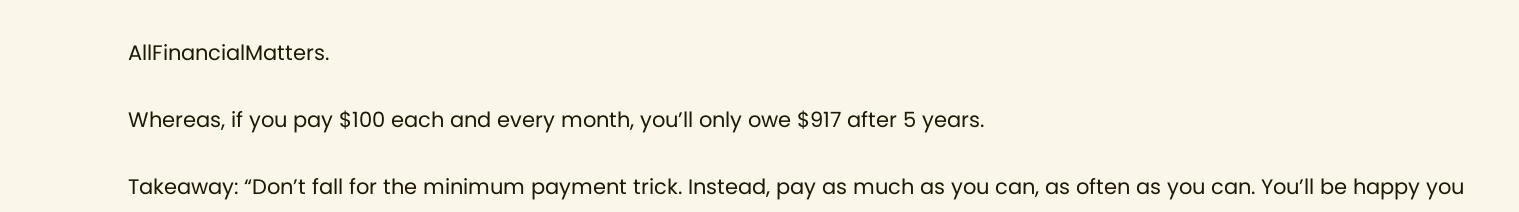AllFinancialMatters.

Whereas, if you pay $100 each and every month, you’ll only owe $917 after 5 years.

Takeaway: “Don’t fall for the minimum payment trick. Instead, pay as much as you can, as often as you can. You’ll be happy you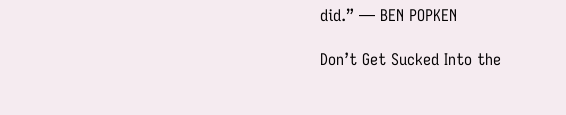did.” — BEN POPKEN

Don’t Get Sucked Into the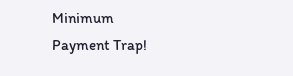Minimum Payment Trap!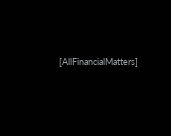[AllFinancialMatters]